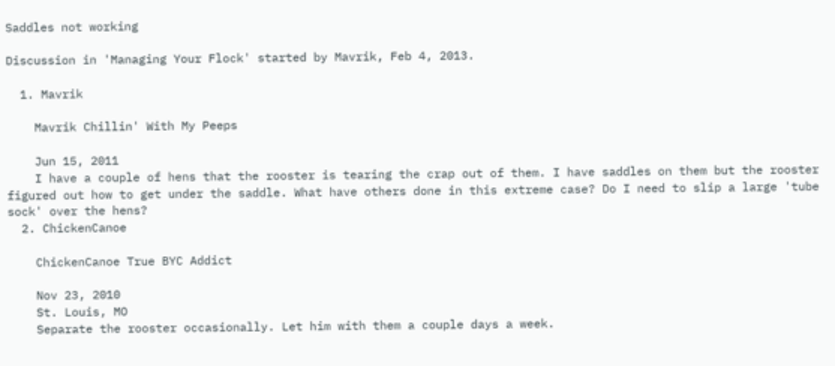Saddles not working

Discussion in 'Managing Your Flock' started by Mavrik, Feb 4, 2013.

  1. Mavrik

    Mavrik Chillin' With My Peeps

    Jun 15, 2011
    I have a couple of hens that the rooster is tearing the crap out of them. I have saddles on them but the rooster figured out how to get under the saddle. What have others done in this extreme case? Do I need to slip a large 'tube sock' over the hens?
  2. ChickenCanoe

    ChickenCanoe True BYC Addict

    Nov 23, 2010
    St. Louis, MO
    Separate the rooster occasionally. Let him with them a couple days a week.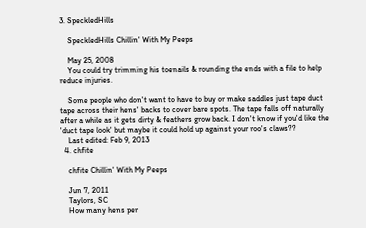3. SpeckledHills

    SpeckledHills Chillin' With My Peeps

    May 25, 2008
    You could try trimming his toenails & rounding the ends with a file to help reduce injuries.

    Some people who don't want to have to buy or make saddles just tape duct tape across their hens' backs to cover bare spots. The tape falls off naturally after a while as it gets dirty & feathers grow back. I don't know if you'd like the 'duct tape look' but maybe it could hold up against your roo's claws??
    Last edited: Feb 9, 2013
  4. chfite

    chfite Chillin' With My Peeps

    Jun 7, 2011
    Taylors, SC
    How many hens per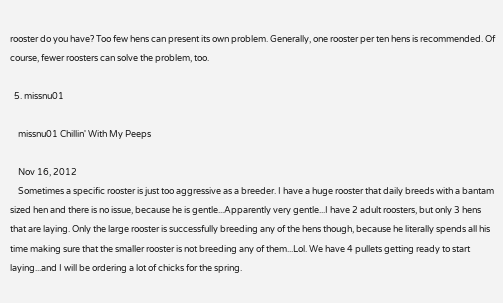rooster do you have? Too few hens can present its own problem. Generally, one rooster per ten hens is recommended. Of course, fewer roosters can solve the problem, too.

  5. missnu01

    missnu01 Chillin' With My Peeps

    Nov 16, 2012
    Sometimes a specific rooster is just too aggressive as a breeder. I have a huge rooster that daily breeds with a bantam sized hen and there is no issue, because he is gentle...Apparently very gentle...I have 2 adult roosters, but only 3 hens that are laying. Only the large rooster is successfully breeding any of the hens though, because he literally spends all his time making sure that the smaller rooster is not breeding any of them...Lol. We have 4 pullets getting ready to start laying...and I will be ordering a lot of chicks for the spring.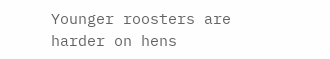Younger roosters are harder on hens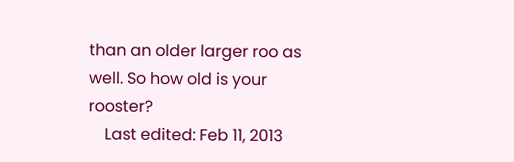than an older larger roo as well. So how old is your rooster?
    Last edited: Feb 11, 2013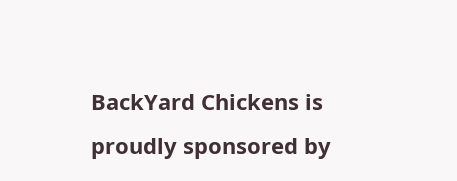BackYard Chickens is proudly sponsored by